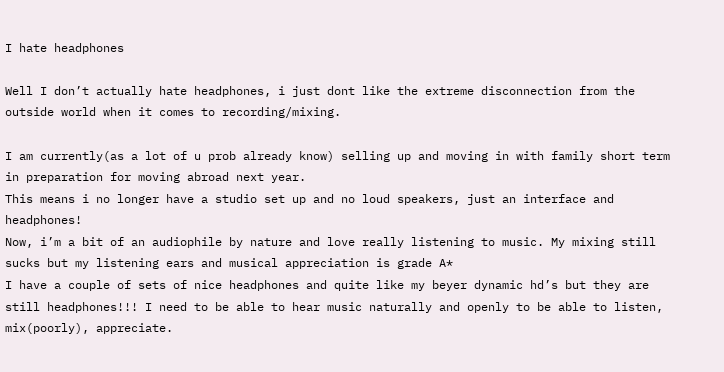I hate headphones

Well I don’t actually hate headphones, i just dont like the extreme disconnection from the outside world when it comes to recording/mixing.

I am currently(as a lot of u prob already know) selling up and moving in with family short term in preparation for moving abroad next year.
This means i no longer have a studio set up and no loud speakers, just an interface and headphones!
Now, i’m a bit of an audiophile by nature and love really listening to music. My mixing still sucks but my listening ears and musical appreciation is grade A*
I have a couple of sets of nice headphones and quite like my beyer dynamic hd’s but they are still headphones!!! I need to be able to hear music naturally and openly to be able to listen, mix(poorly), appreciate.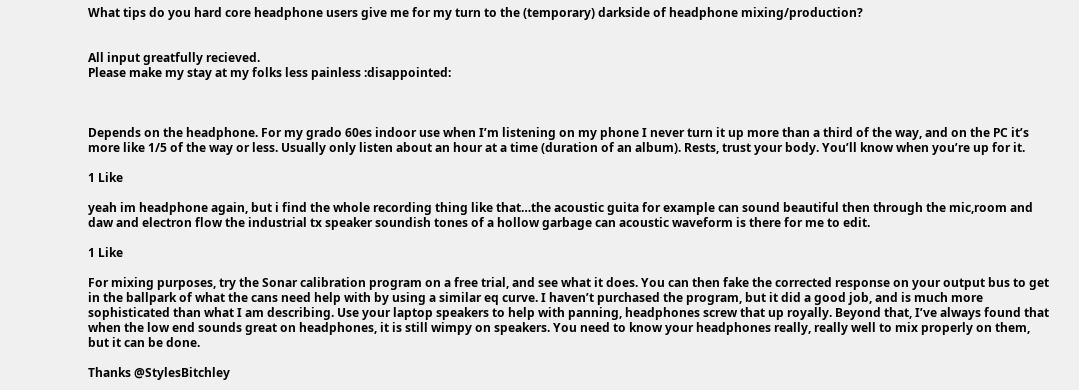What tips do you hard core headphone users give me for my turn to the (temporary) darkside of headphone mixing/production?


All input greatfully recieved.
Please make my stay at my folks less painless :disappointed:



Depends on the headphone. For my grado 60es indoor use when I’m listening on my phone I never turn it up more than a third of the way, and on the PC it’s more like 1/5 of the way or less. Usually only listen about an hour at a time (duration of an album). Rests, trust your body. You’ll know when you’re up for it.

1 Like

yeah im headphone again, but i find the whole recording thing like that…the acoustic guita for example can sound beautiful then through the mic,room and daw and electron flow the industrial tx speaker soundish tones of a hollow garbage can acoustic waveform is there for me to edit.

1 Like

For mixing purposes, try the Sonar calibration program on a free trial, and see what it does. You can then fake the corrected response on your output bus to get in the ballpark of what the cans need help with by using a similar eq curve. I haven’t purchased the program, but it did a good job, and is much more sophisticated than what I am describing. Use your laptop speakers to help with panning, headphones screw that up royally. Beyond that, I’ve always found that when the low end sounds great on headphones, it is still wimpy on speakers. You need to know your headphones really, really well to mix properly on them, but it can be done.

Thanks @StylesBitchley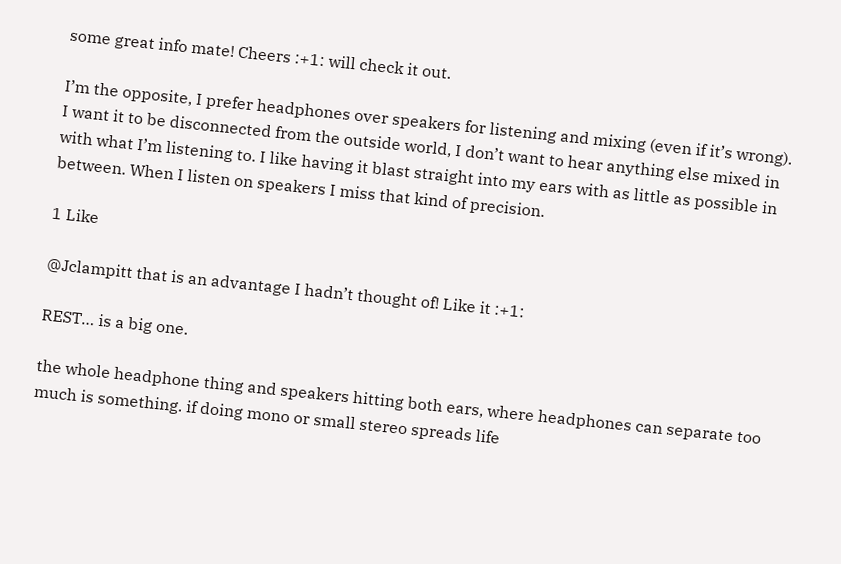some great info mate! Cheers :+1: will check it out.

I’m the opposite, I prefer headphones over speakers for listening and mixing (even if it’s wrong). I want it to be disconnected from the outside world, I don’t want to hear anything else mixed in with what I’m listening to. I like having it blast straight into my ears with as little as possible in between. When I listen on speakers I miss that kind of precision.

1 Like

@Jclampitt that is an advantage I hadn’t thought of! Like it :+1:

REST… is a big one.

the whole headphone thing and speakers hitting both ears, where headphones can separate too much is something. if doing mono or small stereo spreads life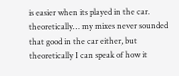is easier when its played in the car.
theoretically… my mixes never sounded that good in the car either, but theoretically I can speak of how it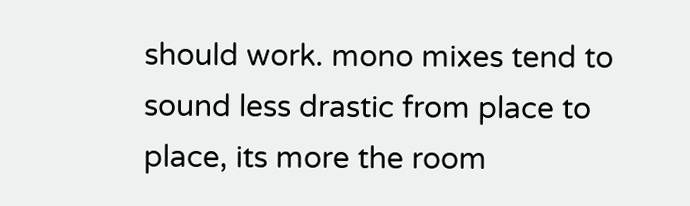should work. mono mixes tend to sound less drastic from place to place, its more the room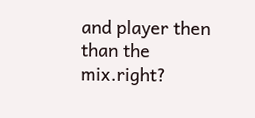and player then than the mix.right?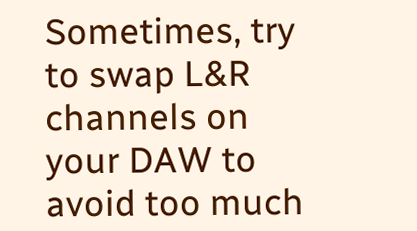Sometimes, try to swap L&R channels on your DAW to avoid too much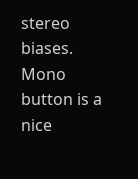stereo biases.
Mono button is a nice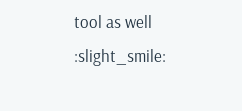tool as well :slight_smile: